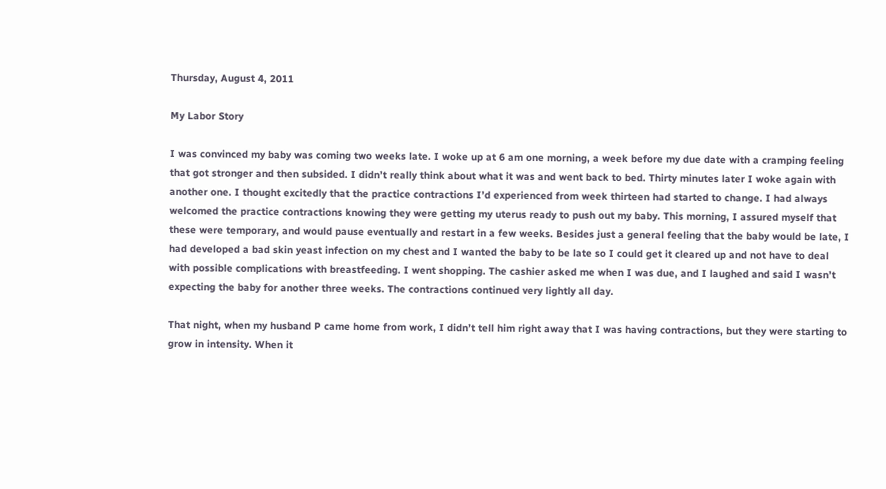Thursday, August 4, 2011

My Labor Story

I was convinced my baby was coming two weeks late. I woke up at 6 am one morning, a week before my due date with a cramping feeling that got stronger and then subsided. I didn’t really think about what it was and went back to bed. Thirty minutes later I woke again with another one. I thought excitedly that the practice contractions I’d experienced from week thirteen had started to change. I had always welcomed the practice contractions knowing they were getting my uterus ready to push out my baby. This morning, I assured myself that these were temporary, and would pause eventually and restart in a few weeks. Besides just a general feeling that the baby would be late, I had developed a bad skin yeast infection on my chest and I wanted the baby to be late so I could get it cleared up and not have to deal with possible complications with breastfeeding. I went shopping. The cashier asked me when I was due, and I laughed and said I wasn’t expecting the baby for another three weeks. The contractions continued very lightly all day.

That night, when my husband P came home from work, I didn’t tell him right away that I was having contractions, but they were starting to grow in intensity. When it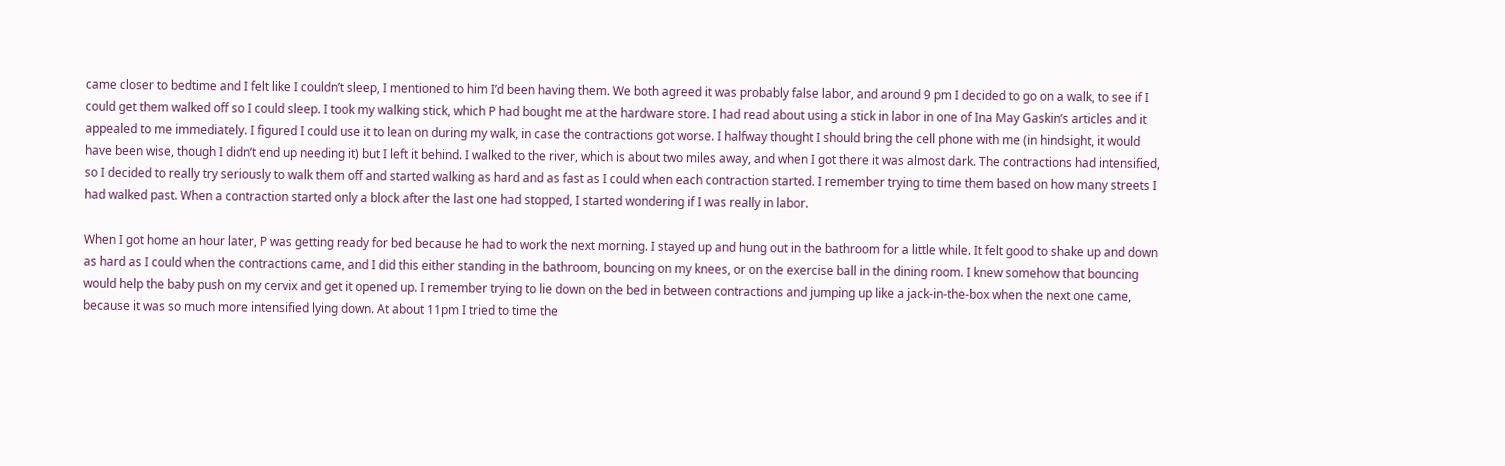came closer to bedtime and I felt like I couldn’t sleep, I mentioned to him I’d been having them. We both agreed it was probably false labor, and around 9 pm I decided to go on a walk, to see if I could get them walked off so I could sleep. I took my walking stick, which P had bought me at the hardware store. I had read about using a stick in labor in one of Ina May Gaskin’s articles and it appealed to me immediately. I figured I could use it to lean on during my walk, in case the contractions got worse. I halfway thought I should bring the cell phone with me (in hindsight, it would have been wise, though I didn’t end up needing it) but I left it behind. I walked to the river, which is about two miles away, and when I got there it was almost dark. The contractions had intensified, so I decided to really try seriously to walk them off and started walking as hard and as fast as I could when each contraction started. I remember trying to time them based on how many streets I had walked past. When a contraction started only a block after the last one had stopped, I started wondering if I was really in labor.

When I got home an hour later, P was getting ready for bed because he had to work the next morning. I stayed up and hung out in the bathroom for a little while. It felt good to shake up and down as hard as I could when the contractions came, and I did this either standing in the bathroom, bouncing on my knees, or on the exercise ball in the dining room. I knew somehow that bouncing would help the baby push on my cervix and get it opened up. I remember trying to lie down on the bed in between contractions and jumping up like a jack-in-the-box when the next one came, because it was so much more intensified lying down. At about 11pm I tried to time the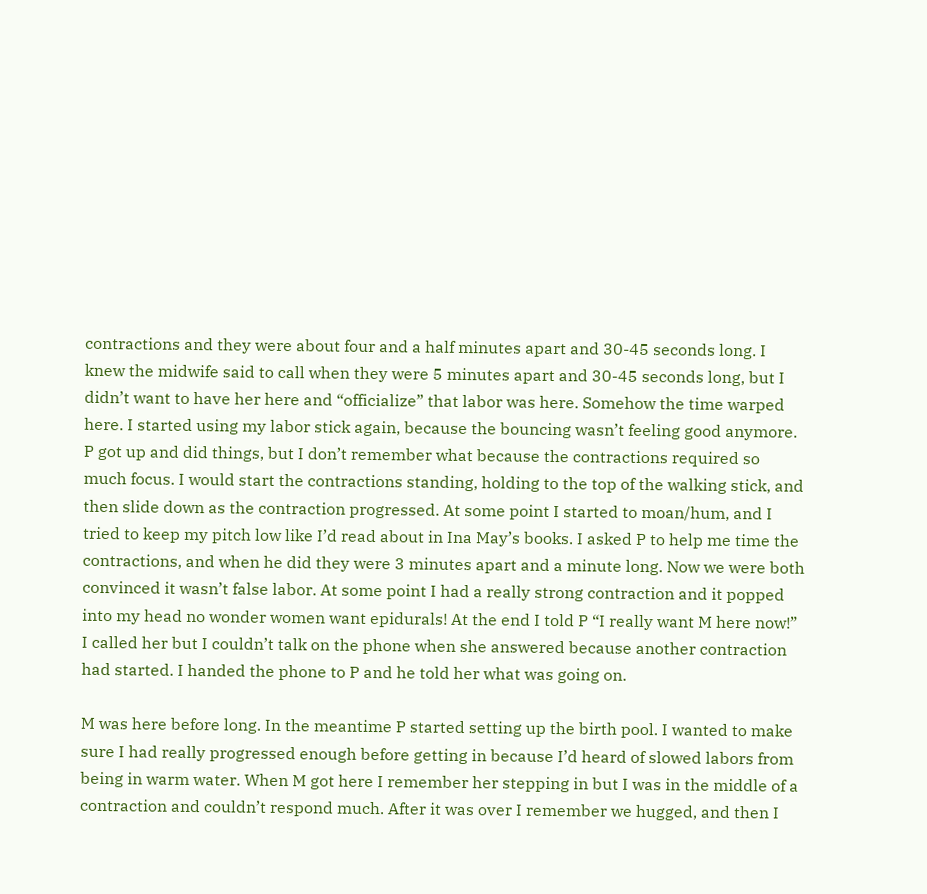contractions and they were about four and a half minutes apart and 30-45 seconds long. I knew the midwife said to call when they were 5 minutes apart and 30-45 seconds long, but I didn’t want to have her here and “officialize” that labor was here. Somehow the time warped here. I started using my labor stick again, because the bouncing wasn’t feeling good anymore. P got up and did things, but I don’t remember what because the contractions required so much focus. I would start the contractions standing, holding to the top of the walking stick, and then slide down as the contraction progressed. At some point I started to moan/hum, and I tried to keep my pitch low like I’d read about in Ina May’s books. I asked P to help me time the contractions, and when he did they were 3 minutes apart and a minute long. Now we were both convinced it wasn’t false labor. At some point I had a really strong contraction and it popped into my head no wonder women want epidurals! At the end I told P “I really want M here now!” I called her but I couldn’t talk on the phone when she answered because another contraction had started. I handed the phone to P and he told her what was going on.

M was here before long. In the meantime P started setting up the birth pool. I wanted to make sure I had really progressed enough before getting in because I’d heard of slowed labors from being in warm water. When M got here I remember her stepping in but I was in the middle of a contraction and couldn’t respond much. After it was over I remember we hugged, and then I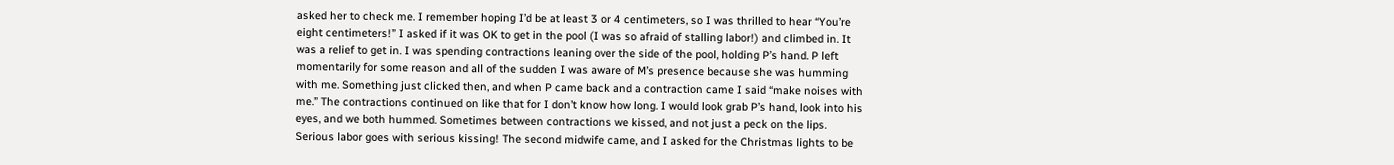asked her to check me. I remember hoping I’d be at least 3 or 4 centimeters, so I was thrilled to hear “You’re eight centimeters!” I asked if it was OK to get in the pool (I was so afraid of stalling labor!) and climbed in. It was a relief to get in. I was spending contractions leaning over the side of the pool, holding P’s hand. P left momentarily for some reason and all of the sudden I was aware of M’s presence because she was humming with me. Something just clicked then, and when P came back and a contraction came I said “make noises with me.” The contractions continued on like that for I don’t know how long. I would look grab P’s hand, look into his eyes, and we both hummed. Sometimes between contractions we kissed, and not just a peck on the lips. Serious labor goes with serious kissing! The second midwife came, and I asked for the Christmas lights to be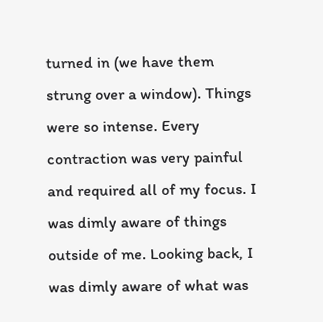turned in (we have them strung over a window). Things were so intense. Every contraction was very painful and required all of my focus. I was dimly aware of things outside of me. Looking back, I was dimly aware of what was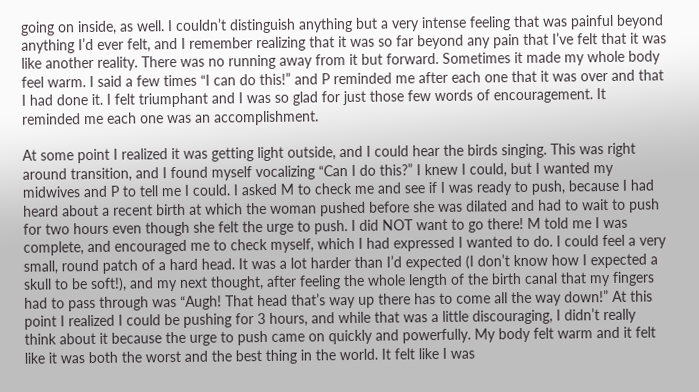going on inside, as well. I couldn’t distinguish anything but a very intense feeling that was painful beyond anything I’d ever felt, and I remember realizing that it was so far beyond any pain that I’ve felt that it was like another reality. There was no running away from it but forward. Sometimes it made my whole body feel warm. I said a few times “I can do this!” and P reminded me after each one that it was over and that I had done it. I felt triumphant and I was so glad for just those few words of encouragement. It reminded me each one was an accomplishment.

At some point I realized it was getting light outside, and I could hear the birds singing. This was right around transition, and I found myself vocalizing “Can I do this?” I knew I could, but I wanted my midwives and P to tell me I could. I asked M to check me and see if I was ready to push, because I had heard about a recent birth at which the woman pushed before she was dilated and had to wait to push for two hours even though she felt the urge to push. I did NOT want to go there! M told me I was complete, and encouraged me to check myself, which I had expressed I wanted to do. I could feel a very small, round patch of a hard head. It was a lot harder than I’d expected (I don’t know how I expected a skull to be soft!), and my next thought, after feeling the whole length of the birth canal that my fingers had to pass through was “Augh! That head that’s way up there has to come all the way down!” At this point I realized I could be pushing for 3 hours, and while that was a little discouraging, I didn’t really think about it because the urge to push came on quickly and powerfully. My body felt warm and it felt like it was both the worst and the best thing in the world. It felt like I was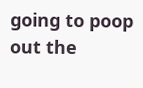going to poop out the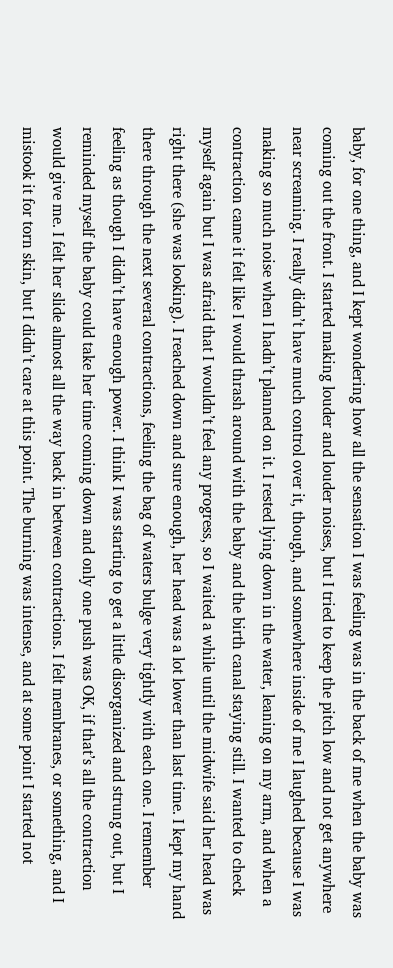baby, for one thing, and I kept wondering how all the sensation I was feeling was in the back of me when the baby was coming out the front. I started making louder and louder noises, but I tried to keep the pitch low and not get anywhere near screaming. I really didn’t have much control over it, though, and somewhere inside of me I laughed because I was making so much noise when I hadn’t planned on it. I rested lying down in the water, leaning on my arm, and when a contraction came it felt like I would thrash around with the baby and the birth canal staying still. I wanted to check myself again but I was afraid that I wouldn’t feel any progress, so I waited a while until the midwife said her head was right there (she was looking). I reached down and sure enough, her head was a lot lower than last time. I kept my hand there through the next several contractions, feeling the bag of waters bulge very tightly with each one. I remember feeling as though I didn’t have enough power. I think I was starting to get a little disorganized and strung out, but I reminded myself the baby could take her time coming down and only one push was OK, if that’s all the contraction would give me. I felt her slide almost all the way back in between contractions. I felt membranes, or something, and I mistook it for torn skin, but I didn’t care at this point. The burning was intense, and at some point I started not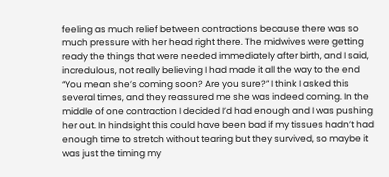feeling as much relief between contractions because there was so much pressure with her head right there. The midwives were getting ready the things that were needed immediately after birth, and I said, incredulous, not really believing I had made it all the way to the end “You mean she’s coming soon? Are you sure?” I think I asked this several times, and they reassured me she was indeed coming. In the middle of one contraction I decided I’d had enough and I was pushing her out. In hindsight this could have been bad if my tissues hadn’t had enough time to stretch without tearing but they survived, so maybe it was just the timing my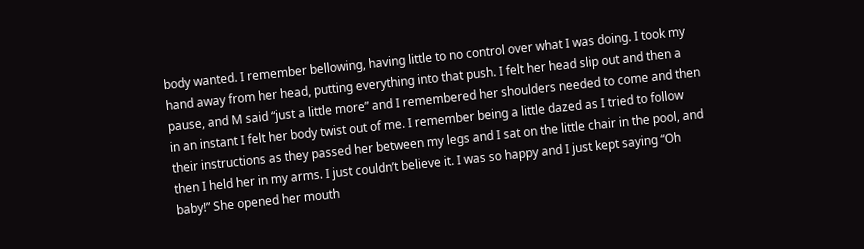body wanted. I remember bellowing, having little to no control over what I was doing. I took my hand away from her head, putting everything into that push. I felt her head slip out and then a pause, and M said “just a little more” and I remembered her shoulders needed to come and then in an instant I felt her body twist out of me. I remember being a little dazed as I tried to follow their instructions as they passed her between my legs and I sat on the little chair in the pool, and then I held her in my arms. I just couldn’t believe it. I was so happy and I just kept saying “Oh baby!” She opened her mouth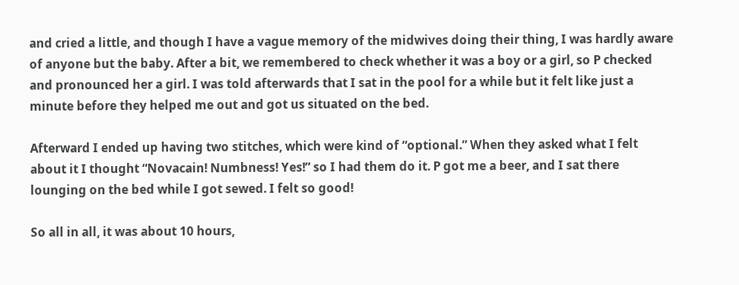and cried a little, and though I have a vague memory of the midwives doing their thing, I was hardly aware of anyone but the baby. After a bit, we remembered to check whether it was a boy or a girl, so P checked and pronounced her a girl. I was told afterwards that I sat in the pool for a while but it felt like just a minute before they helped me out and got us situated on the bed.

Afterward I ended up having two stitches, which were kind of “optional.” When they asked what I felt about it I thought “Novacain! Numbness! Yes!” so I had them do it. P got me a beer, and I sat there lounging on the bed while I got sewed. I felt so good!

So all in all, it was about 10 hours,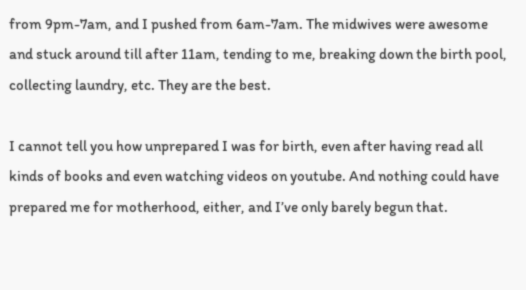from 9pm-7am, and I pushed from 6am-7am. The midwives were awesome and stuck around till after 11am, tending to me, breaking down the birth pool, collecting laundry, etc. They are the best.

I cannot tell you how unprepared I was for birth, even after having read all kinds of books and even watching videos on youtube. And nothing could have prepared me for motherhood, either, and I’ve only barely begun that.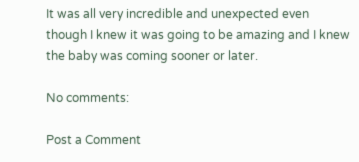It was all very incredible and unexpected even though I knew it was going to be amazing and I knew the baby was coming sooner or later.

No comments:

Post a Comment